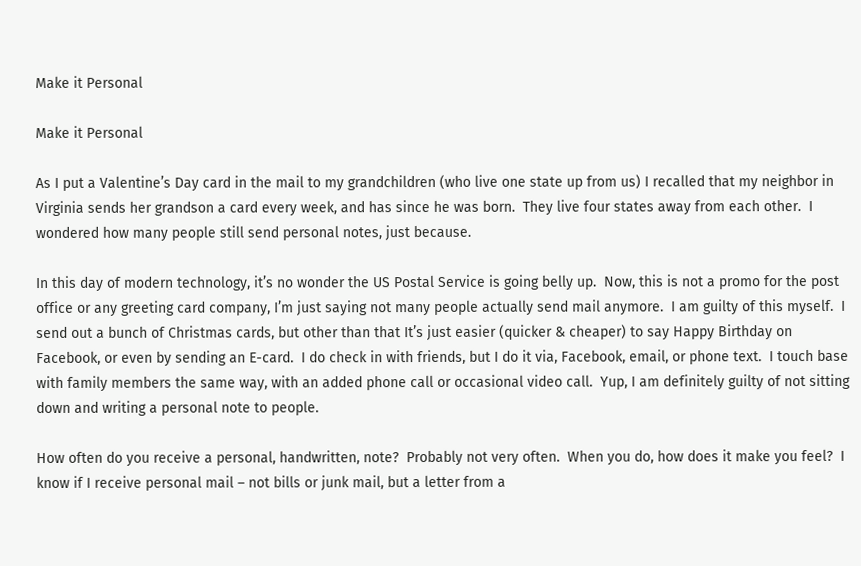Make it Personal

Make it Personal

As I put a Valentine’s Day card in the mail to my grandchildren (who live one state up from us) I recalled that my neighbor in Virginia sends her grandson a card every week, and has since he was born.  They live four states away from each other.  I wondered how many people still send personal notes, just because.

In this day of modern technology, it’s no wonder the US Postal Service is going belly up.  Now, this is not a promo for the post office or any greeting card company, I’m just saying not many people actually send mail anymore.  I am guilty of this myself.  I send out a bunch of Christmas cards, but other than that It’s just easier (quicker & cheaper) to say Happy Birthday on Facebook, or even by sending an E-card.  I do check in with friends, but I do it via, Facebook, email, or phone text.  I touch base with family members the same way, with an added phone call or occasional video call.  Yup, I am definitely guilty of not sitting down and writing a personal note to people.

How often do you receive a personal, handwritten, note?  Probably not very often.  When you do, how does it make you feel?  I know if I receive personal mail – not bills or junk mail, but a letter from a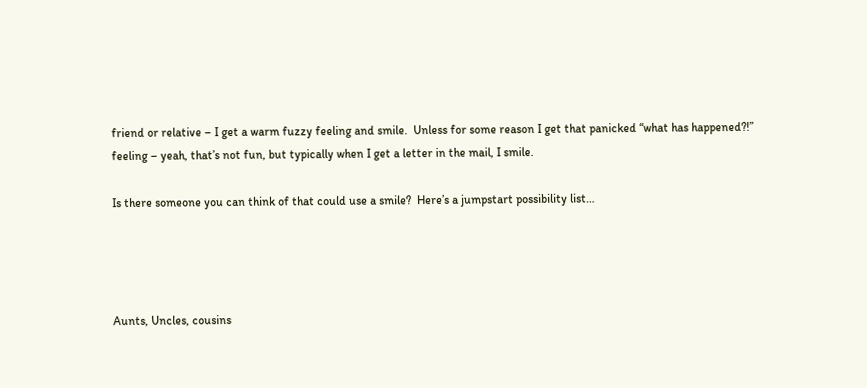friend or relative – I get a warm fuzzy feeling and smile.  Unless for some reason I get that panicked “what has happened?!” feeling – yeah, that’s not fun, but typically when I get a letter in the mail, I smile.

Is there someone you can think of that could use a smile?  Here’s a jumpstart possibility list…




Aunts, Uncles, cousins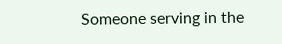Someone serving in the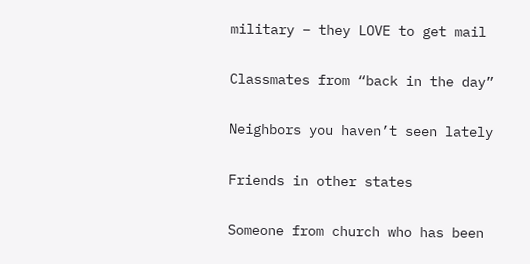military – they LOVE to get mail

Classmates from “back in the day”

Neighbors you haven’t seen lately

Friends in other states

Someone from church who has been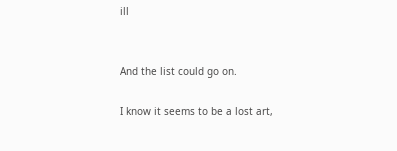ill


And the list could go on.

I know it seems to be a lost art,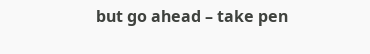but go ahead – take pen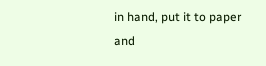in hand, put it to paper and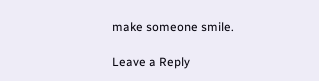make someone smile.

Leave a Reply